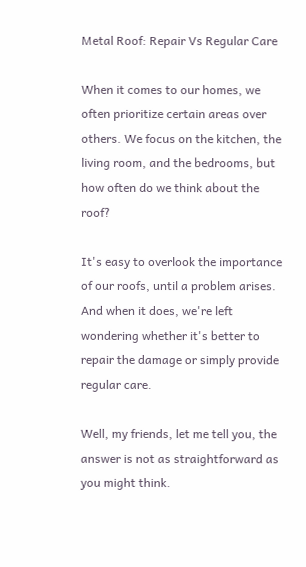Metal Roof: Repair Vs Regular Care

When it comes to our homes, we often prioritize certain areas over others. We focus on the kitchen, the living room, and the bedrooms, but how often do we think about the roof?

It's easy to overlook the importance of our roofs, until a problem arises. And when it does, we're left wondering whether it's better to repair the damage or simply provide regular care.

Well, my friends, let me tell you, the answer is not as straightforward as you might think.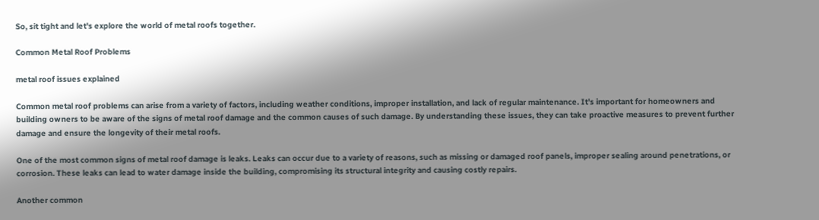So, sit tight and let's explore the world of metal roofs together.

Common Metal Roof Problems

metal roof issues explained

Common metal roof problems can arise from a variety of factors, including weather conditions, improper installation, and lack of regular maintenance. It's important for homeowners and building owners to be aware of the signs of metal roof damage and the common causes of such damage. By understanding these issues, they can take proactive measures to prevent further damage and ensure the longevity of their metal roofs.

One of the most common signs of metal roof damage is leaks. Leaks can occur due to a variety of reasons, such as missing or damaged roof panels, improper sealing around penetrations, or corrosion. These leaks can lead to water damage inside the building, compromising its structural integrity and causing costly repairs.

Another common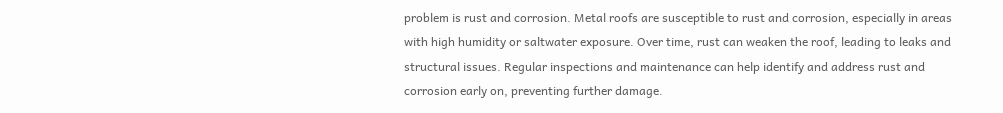problem is rust and corrosion. Metal roofs are susceptible to rust and corrosion, especially in areas with high humidity or saltwater exposure. Over time, rust can weaken the roof, leading to leaks and structural issues. Regular inspections and maintenance can help identify and address rust and corrosion early on, preventing further damage.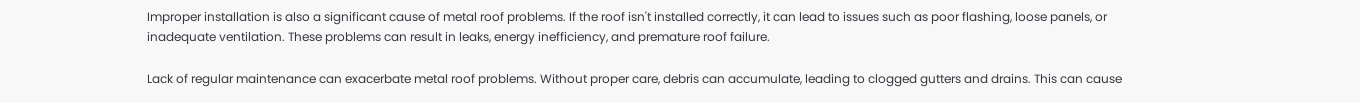Improper installation is also a significant cause of metal roof problems. If the roof isn't installed correctly, it can lead to issues such as poor flashing, loose panels, or inadequate ventilation. These problems can result in leaks, energy inefficiency, and premature roof failure.

Lack of regular maintenance can exacerbate metal roof problems. Without proper care, debris can accumulate, leading to clogged gutters and drains. This can cause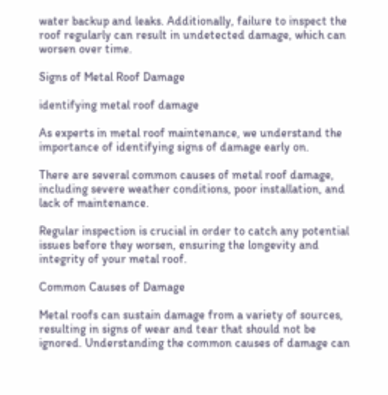water backup and leaks. Additionally, failure to inspect the roof regularly can result in undetected damage, which can worsen over time.

Signs of Metal Roof Damage

identifying metal roof damage

As experts in metal roof maintenance, we understand the importance of identifying signs of damage early on.

There are several common causes of metal roof damage, including severe weather conditions, poor installation, and lack of maintenance.

Regular inspection is crucial in order to catch any potential issues before they worsen, ensuring the longevity and integrity of your metal roof.

Common Causes of Damage

Metal roofs can sustain damage from a variety of sources, resulting in signs of wear and tear that should not be ignored. Understanding the common causes of damage can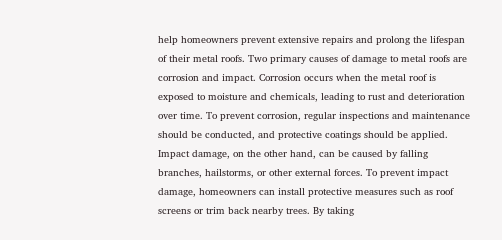help homeowners prevent extensive repairs and prolong the lifespan of their metal roofs. Two primary causes of damage to metal roofs are corrosion and impact. Corrosion occurs when the metal roof is exposed to moisture and chemicals, leading to rust and deterioration over time. To prevent corrosion, regular inspections and maintenance should be conducted, and protective coatings should be applied. Impact damage, on the other hand, can be caused by falling branches, hailstorms, or other external forces. To prevent impact damage, homeowners can install protective measures such as roof screens or trim back nearby trees. By taking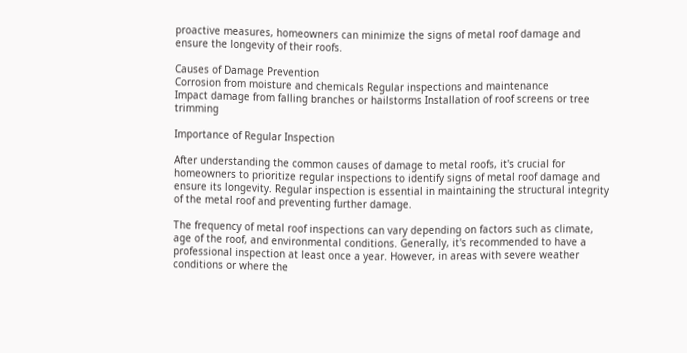proactive measures, homeowners can minimize the signs of metal roof damage and ensure the longevity of their roofs.

Causes of Damage Prevention
Corrosion from moisture and chemicals Regular inspections and maintenance
Impact damage from falling branches or hailstorms Installation of roof screens or tree trimming

Importance of Regular Inspection

After understanding the common causes of damage to metal roofs, it's crucial for homeowners to prioritize regular inspections to identify signs of metal roof damage and ensure its longevity. Regular inspection is essential in maintaining the structural integrity of the metal roof and preventing further damage.

The frequency of metal roof inspections can vary depending on factors such as climate, age of the roof, and environmental conditions. Generally, it's recommended to have a professional inspection at least once a year. However, in areas with severe weather conditions or where the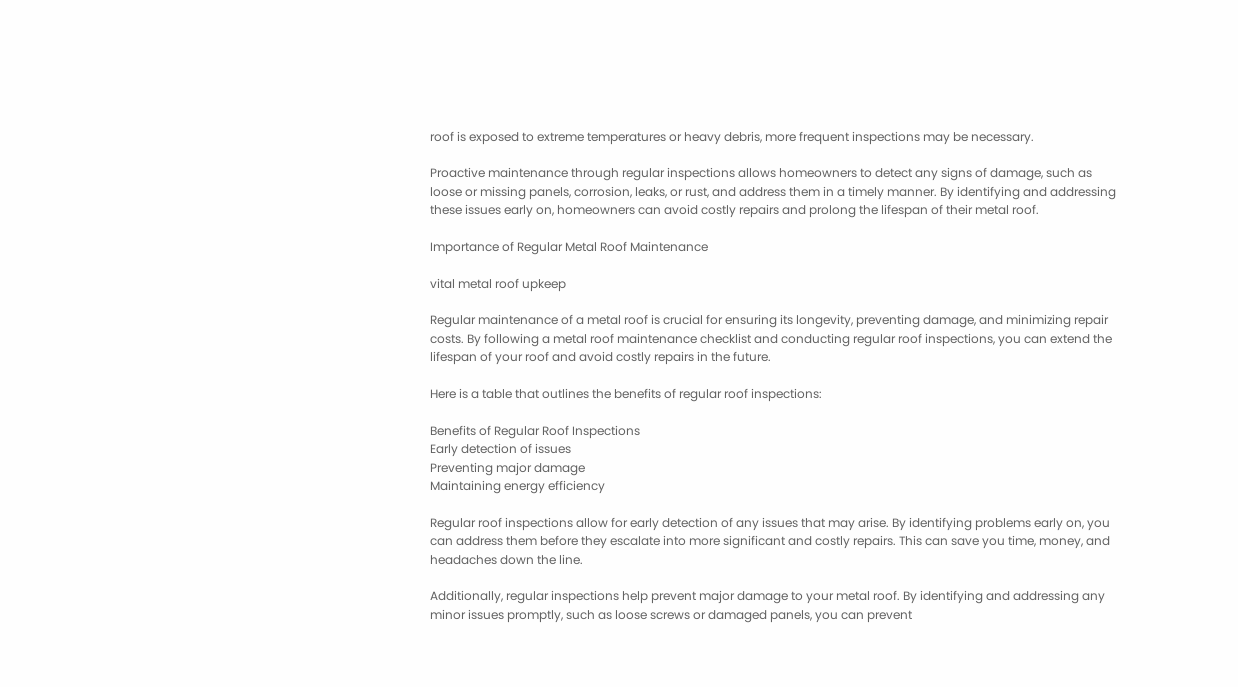roof is exposed to extreme temperatures or heavy debris, more frequent inspections may be necessary.

Proactive maintenance through regular inspections allows homeowners to detect any signs of damage, such as loose or missing panels, corrosion, leaks, or rust, and address them in a timely manner. By identifying and addressing these issues early on, homeowners can avoid costly repairs and prolong the lifespan of their metal roof.

Importance of Regular Metal Roof Maintenance

vital metal roof upkeep

Regular maintenance of a metal roof is crucial for ensuring its longevity, preventing damage, and minimizing repair costs. By following a metal roof maintenance checklist and conducting regular roof inspections, you can extend the lifespan of your roof and avoid costly repairs in the future.

Here is a table that outlines the benefits of regular roof inspections:

Benefits of Regular Roof Inspections
Early detection of issues
Preventing major damage
Maintaining energy efficiency

Regular roof inspections allow for early detection of any issues that may arise. By identifying problems early on, you can address them before they escalate into more significant and costly repairs. This can save you time, money, and headaches down the line.

Additionally, regular inspections help prevent major damage to your metal roof. By identifying and addressing any minor issues promptly, such as loose screws or damaged panels, you can prevent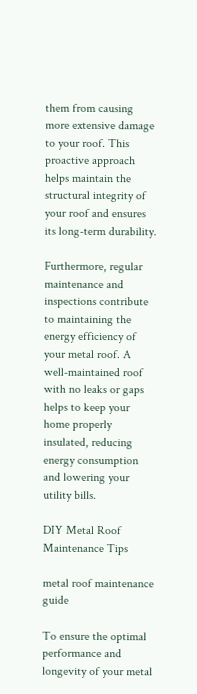them from causing more extensive damage to your roof. This proactive approach helps maintain the structural integrity of your roof and ensures its long-term durability.

Furthermore, regular maintenance and inspections contribute to maintaining the energy efficiency of your metal roof. A well-maintained roof with no leaks or gaps helps to keep your home properly insulated, reducing energy consumption and lowering your utility bills.

DIY Metal Roof Maintenance Tips

metal roof maintenance guide

To ensure the optimal performance and longevity of your metal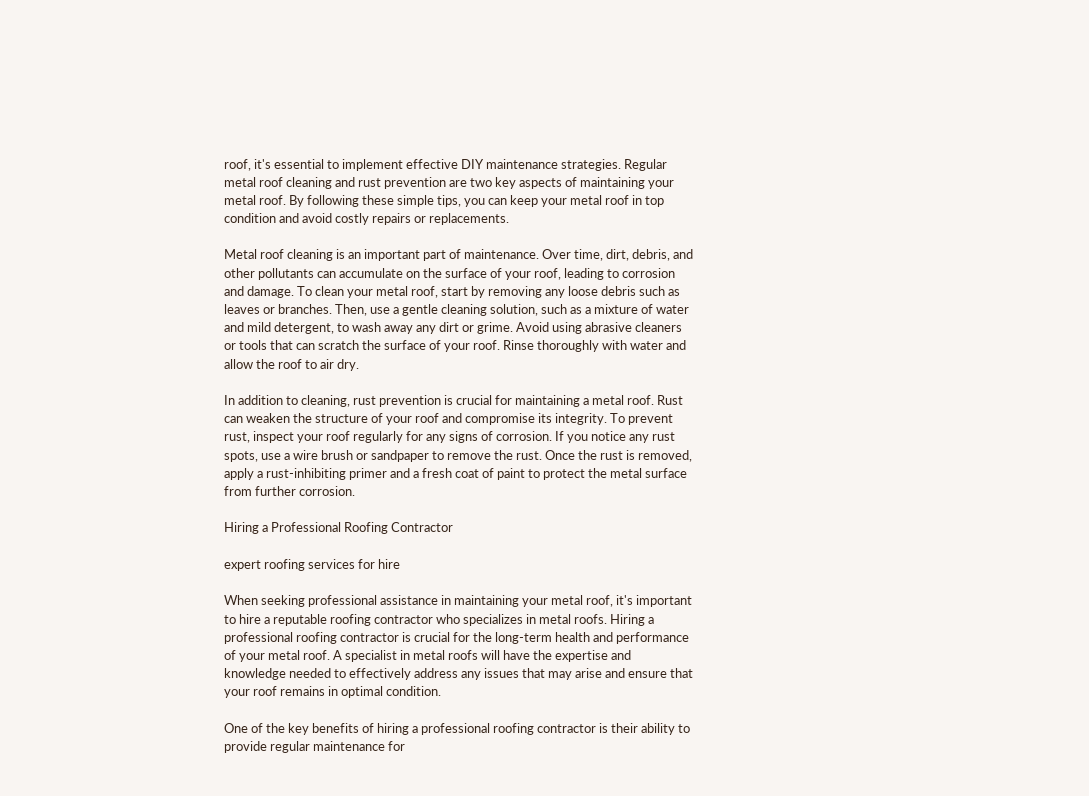roof, it's essential to implement effective DIY maintenance strategies. Regular metal roof cleaning and rust prevention are two key aspects of maintaining your metal roof. By following these simple tips, you can keep your metal roof in top condition and avoid costly repairs or replacements.

Metal roof cleaning is an important part of maintenance. Over time, dirt, debris, and other pollutants can accumulate on the surface of your roof, leading to corrosion and damage. To clean your metal roof, start by removing any loose debris such as leaves or branches. Then, use a gentle cleaning solution, such as a mixture of water and mild detergent, to wash away any dirt or grime. Avoid using abrasive cleaners or tools that can scratch the surface of your roof. Rinse thoroughly with water and allow the roof to air dry.

In addition to cleaning, rust prevention is crucial for maintaining a metal roof. Rust can weaken the structure of your roof and compromise its integrity. To prevent rust, inspect your roof regularly for any signs of corrosion. If you notice any rust spots, use a wire brush or sandpaper to remove the rust. Once the rust is removed, apply a rust-inhibiting primer and a fresh coat of paint to protect the metal surface from further corrosion.

Hiring a Professional Roofing Contractor

expert roofing services for hire

When seeking professional assistance in maintaining your metal roof, it's important to hire a reputable roofing contractor who specializes in metal roofs. Hiring a professional roofing contractor is crucial for the long-term health and performance of your metal roof. A specialist in metal roofs will have the expertise and knowledge needed to effectively address any issues that may arise and ensure that your roof remains in optimal condition.

One of the key benefits of hiring a professional roofing contractor is their ability to provide regular maintenance for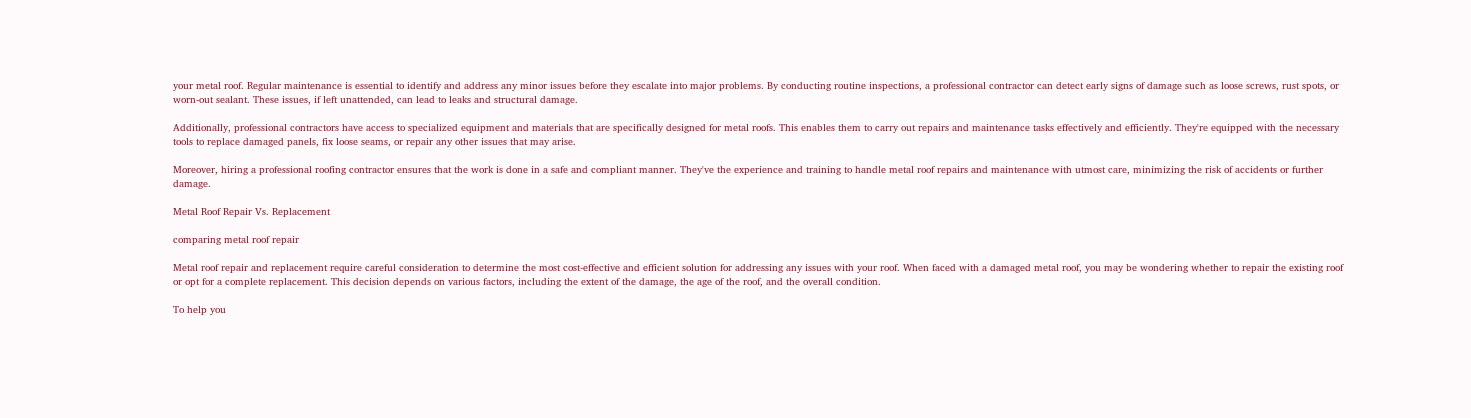your metal roof. Regular maintenance is essential to identify and address any minor issues before they escalate into major problems. By conducting routine inspections, a professional contractor can detect early signs of damage such as loose screws, rust spots, or worn-out sealant. These issues, if left unattended, can lead to leaks and structural damage.

Additionally, professional contractors have access to specialized equipment and materials that are specifically designed for metal roofs. This enables them to carry out repairs and maintenance tasks effectively and efficiently. They're equipped with the necessary tools to replace damaged panels, fix loose seams, or repair any other issues that may arise.

Moreover, hiring a professional roofing contractor ensures that the work is done in a safe and compliant manner. They've the experience and training to handle metal roof repairs and maintenance with utmost care, minimizing the risk of accidents or further damage.

Metal Roof Repair Vs. Replacement

comparing metal roof repair

Metal roof repair and replacement require careful consideration to determine the most cost-effective and efficient solution for addressing any issues with your roof. When faced with a damaged metal roof, you may be wondering whether to repair the existing roof or opt for a complete replacement. This decision depends on various factors, including the extent of the damage, the age of the roof, and the overall condition.

To help you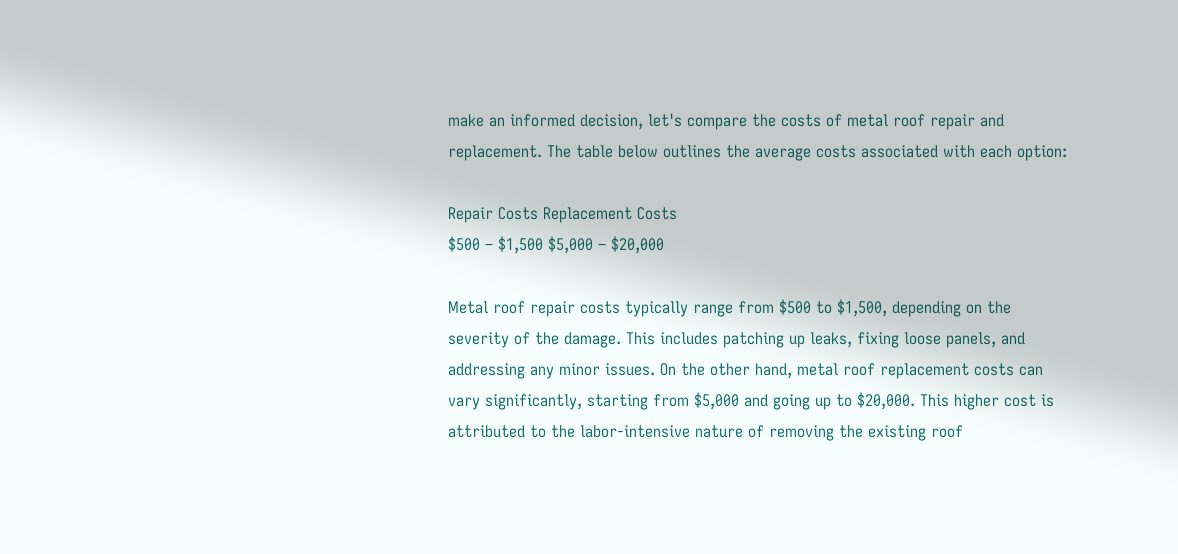make an informed decision, let's compare the costs of metal roof repair and replacement. The table below outlines the average costs associated with each option:

Repair Costs Replacement Costs
$500 – $1,500 $5,000 – $20,000

Metal roof repair costs typically range from $500 to $1,500, depending on the severity of the damage. This includes patching up leaks, fixing loose panels, and addressing any minor issues. On the other hand, metal roof replacement costs can vary significantly, starting from $5,000 and going up to $20,000. This higher cost is attributed to the labor-intensive nature of removing the existing roof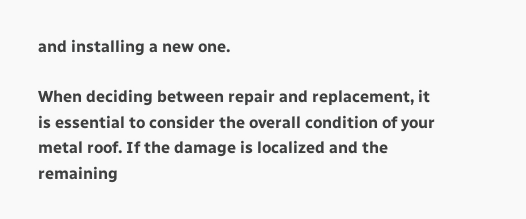and installing a new one.

When deciding between repair and replacement, it is essential to consider the overall condition of your metal roof. If the damage is localized and the remaining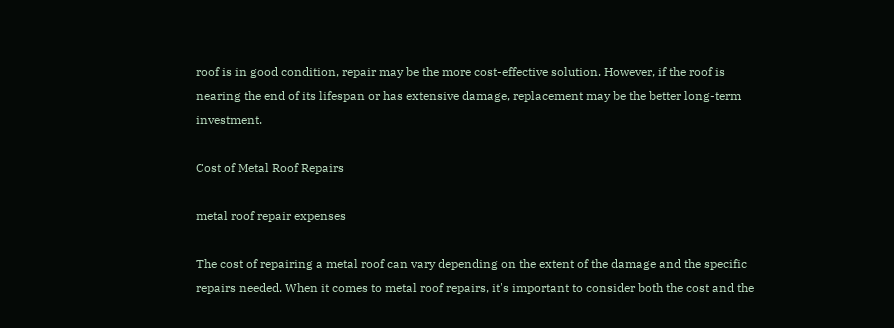roof is in good condition, repair may be the more cost-effective solution. However, if the roof is nearing the end of its lifespan or has extensive damage, replacement may be the better long-term investment.

Cost of Metal Roof Repairs

metal roof repair expenses

The cost of repairing a metal roof can vary depending on the extent of the damage and the specific repairs needed. When it comes to metal roof repairs, it's important to consider both the cost and the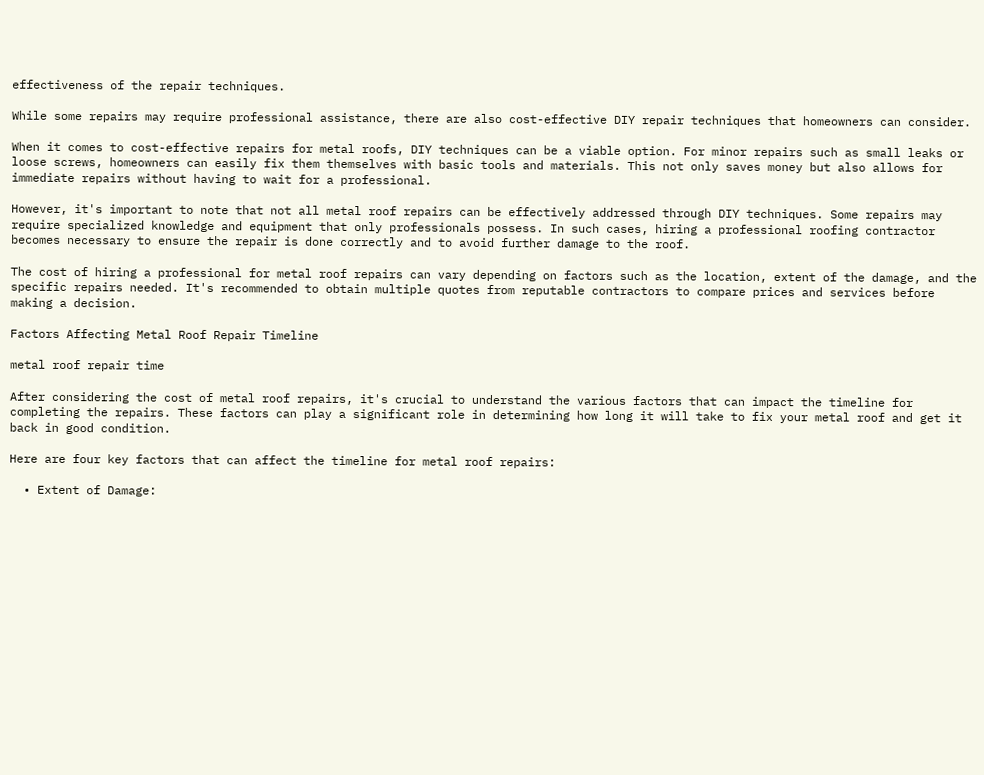effectiveness of the repair techniques.

While some repairs may require professional assistance, there are also cost-effective DIY repair techniques that homeowners can consider.

When it comes to cost-effective repairs for metal roofs, DIY techniques can be a viable option. For minor repairs such as small leaks or loose screws, homeowners can easily fix them themselves with basic tools and materials. This not only saves money but also allows for immediate repairs without having to wait for a professional.

However, it's important to note that not all metal roof repairs can be effectively addressed through DIY techniques. Some repairs may require specialized knowledge and equipment that only professionals possess. In such cases, hiring a professional roofing contractor becomes necessary to ensure the repair is done correctly and to avoid further damage to the roof.

The cost of hiring a professional for metal roof repairs can vary depending on factors such as the location, extent of the damage, and the specific repairs needed. It's recommended to obtain multiple quotes from reputable contractors to compare prices and services before making a decision.

Factors Affecting Metal Roof Repair Timeline

metal roof repair time

After considering the cost of metal roof repairs, it's crucial to understand the various factors that can impact the timeline for completing the repairs. These factors can play a significant role in determining how long it will take to fix your metal roof and get it back in good condition.

Here are four key factors that can affect the timeline for metal roof repairs:

  • Extent of Damage: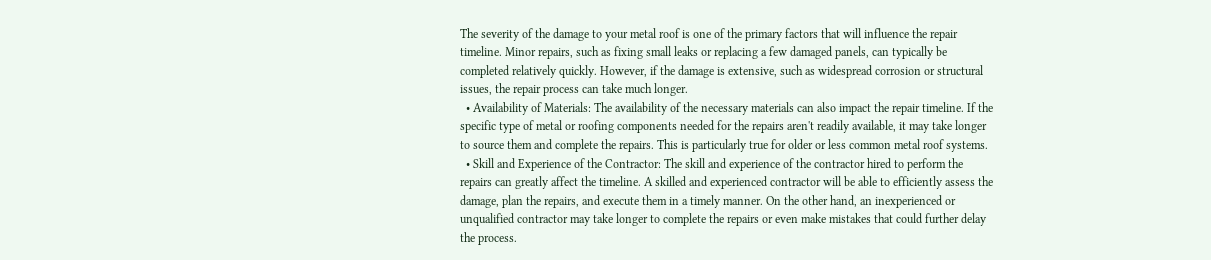The severity of the damage to your metal roof is one of the primary factors that will influence the repair timeline. Minor repairs, such as fixing small leaks or replacing a few damaged panels, can typically be completed relatively quickly. However, if the damage is extensive, such as widespread corrosion or structural issues, the repair process can take much longer.
  • Availability of Materials: The availability of the necessary materials can also impact the repair timeline. If the specific type of metal or roofing components needed for the repairs aren't readily available, it may take longer to source them and complete the repairs. This is particularly true for older or less common metal roof systems.
  • Skill and Experience of the Contractor: The skill and experience of the contractor hired to perform the repairs can greatly affect the timeline. A skilled and experienced contractor will be able to efficiently assess the damage, plan the repairs, and execute them in a timely manner. On the other hand, an inexperienced or unqualified contractor may take longer to complete the repairs or even make mistakes that could further delay the process.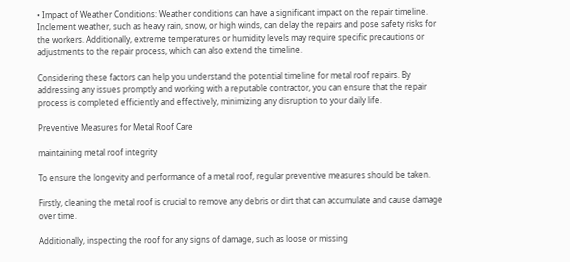• Impact of Weather Conditions: Weather conditions can have a significant impact on the repair timeline. Inclement weather, such as heavy rain, snow, or high winds, can delay the repairs and pose safety risks for the workers. Additionally, extreme temperatures or humidity levels may require specific precautions or adjustments to the repair process, which can also extend the timeline.

Considering these factors can help you understand the potential timeline for metal roof repairs. By addressing any issues promptly and working with a reputable contractor, you can ensure that the repair process is completed efficiently and effectively, minimizing any disruption to your daily life.

Preventive Measures for Metal Roof Care

maintaining metal roof integrity

To ensure the longevity and performance of a metal roof, regular preventive measures should be taken.

Firstly, cleaning the metal roof is crucial to remove any debris or dirt that can accumulate and cause damage over time.

Additionally, inspecting the roof for any signs of damage, such as loose or missing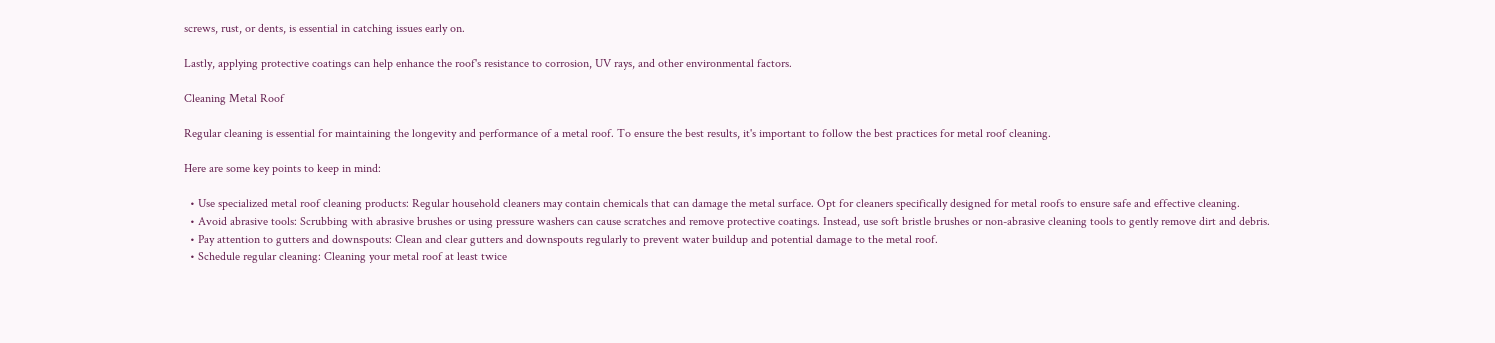screws, rust, or dents, is essential in catching issues early on.

Lastly, applying protective coatings can help enhance the roof's resistance to corrosion, UV rays, and other environmental factors.

Cleaning Metal Roof

Regular cleaning is essential for maintaining the longevity and performance of a metal roof. To ensure the best results, it's important to follow the best practices for metal roof cleaning.

Here are some key points to keep in mind:

  • Use specialized metal roof cleaning products: Regular household cleaners may contain chemicals that can damage the metal surface. Opt for cleaners specifically designed for metal roofs to ensure safe and effective cleaning.
  • Avoid abrasive tools: Scrubbing with abrasive brushes or using pressure washers can cause scratches and remove protective coatings. Instead, use soft bristle brushes or non-abrasive cleaning tools to gently remove dirt and debris.
  • Pay attention to gutters and downspouts: Clean and clear gutters and downspouts regularly to prevent water buildup and potential damage to the metal roof.
  • Schedule regular cleaning: Cleaning your metal roof at least twice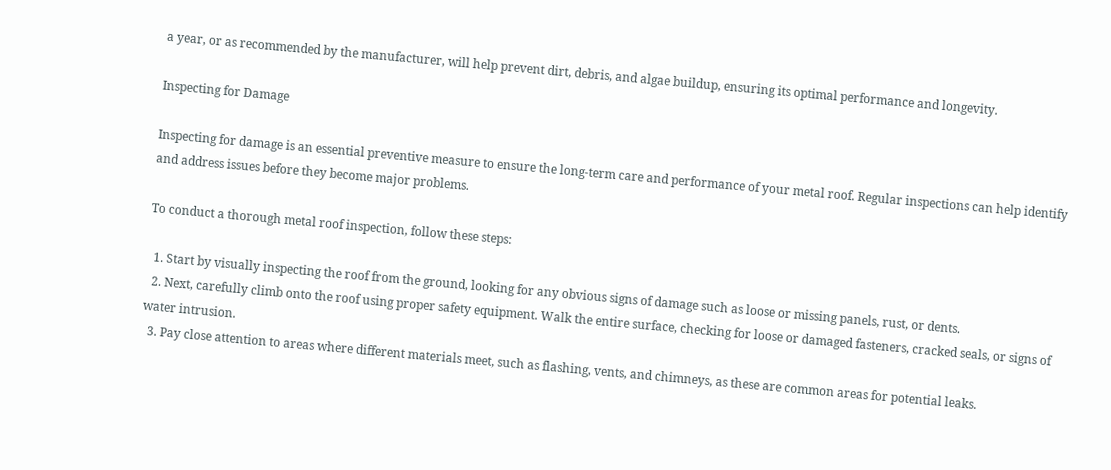a year, or as recommended by the manufacturer, will help prevent dirt, debris, and algae buildup, ensuring its optimal performance and longevity.

Inspecting for Damage

Inspecting for damage is an essential preventive measure to ensure the long-term care and performance of your metal roof. Regular inspections can help identify and address issues before they become major problems.

To conduct a thorough metal roof inspection, follow these steps:

  1. Start by visually inspecting the roof from the ground, looking for any obvious signs of damage such as loose or missing panels, rust, or dents.
  2. Next, carefully climb onto the roof using proper safety equipment. Walk the entire surface, checking for loose or damaged fasteners, cracked seals, or signs of water intrusion.
  3. Pay close attention to areas where different materials meet, such as flashing, vents, and chimneys, as these are common areas for potential leaks.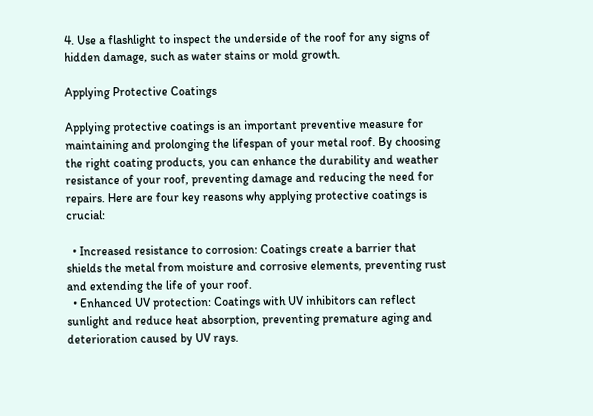4. Use a flashlight to inspect the underside of the roof for any signs of hidden damage, such as water stains or mold growth.

Applying Protective Coatings

Applying protective coatings is an important preventive measure for maintaining and prolonging the lifespan of your metal roof. By choosing the right coating products, you can enhance the durability and weather resistance of your roof, preventing damage and reducing the need for repairs. Here are four key reasons why applying protective coatings is crucial:

  • Increased resistance to corrosion: Coatings create a barrier that shields the metal from moisture and corrosive elements, preventing rust and extending the life of your roof.
  • Enhanced UV protection: Coatings with UV inhibitors can reflect sunlight and reduce heat absorption, preventing premature aging and deterioration caused by UV rays.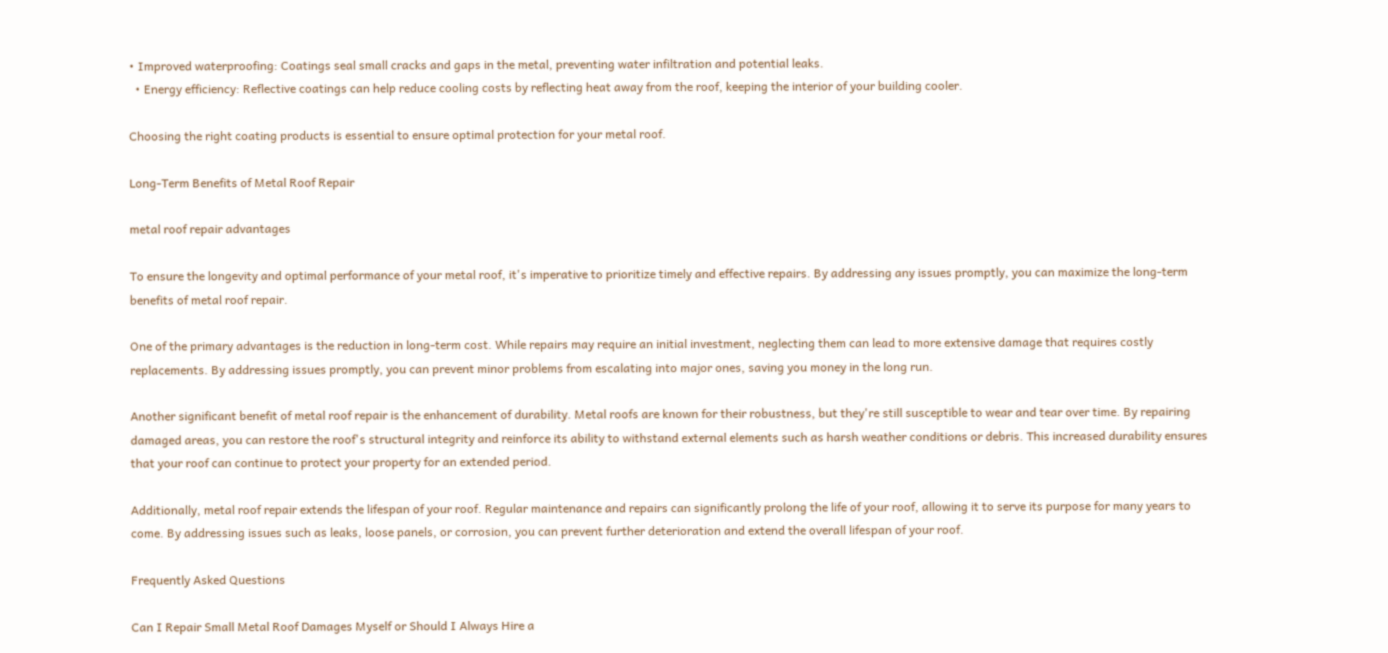• Improved waterproofing: Coatings seal small cracks and gaps in the metal, preventing water infiltration and potential leaks.
  • Energy efficiency: Reflective coatings can help reduce cooling costs by reflecting heat away from the roof, keeping the interior of your building cooler.

Choosing the right coating products is essential to ensure optimal protection for your metal roof.

Long-Term Benefits of Metal Roof Repair

metal roof repair advantages

To ensure the longevity and optimal performance of your metal roof, it's imperative to prioritize timely and effective repairs. By addressing any issues promptly, you can maximize the long-term benefits of metal roof repair.

One of the primary advantages is the reduction in long-term cost. While repairs may require an initial investment, neglecting them can lead to more extensive damage that requires costly replacements. By addressing issues promptly, you can prevent minor problems from escalating into major ones, saving you money in the long run.

Another significant benefit of metal roof repair is the enhancement of durability. Metal roofs are known for their robustness, but they're still susceptible to wear and tear over time. By repairing damaged areas, you can restore the roof's structural integrity and reinforce its ability to withstand external elements such as harsh weather conditions or debris. This increased durability ensures that your roof can continue to protect your property for an extended period.

Additionally, metal roof repair extends the lifespan of your roof. Regular maintenance and repairs can significantly prolong the life of your roof, allowing it to serve its purpose for many years to come. By addressing issues such as leaks, loose panels, or corrosion, you can prevent further deterioration and extend the overall lifespan of your roof.

Frequently Asked Questions

Can I Repair Small Metal Roof Damages Myself or Should I Always Hire a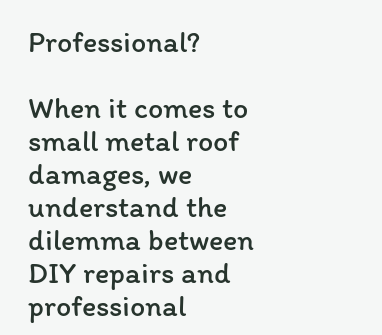Professional?

When it comes to small metal roof damages, we understand the dilemma between DIY repairs and professional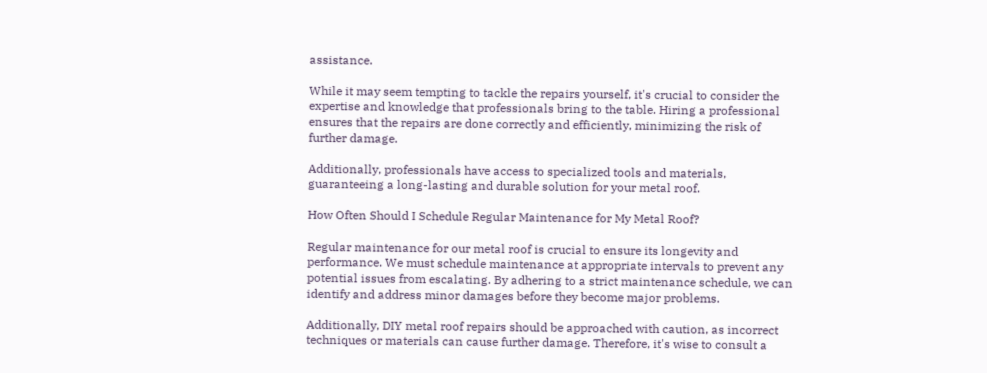assistance.

While it may seem tempting to tackle the repairs yourself, it's crucial to consider the expertise and knowledge that professionals bring to the table. Hiring a professional ensures that the repairs are done correctly and efficiently, minimizing the risk of further damage.

Additionally, professionals have access to specialized tools and materials, guaranteeing a long-lasting and durable solution for your metal roof.

How Often Should I Schedule Regular Maintenance for My Metal Roof?

Regular maintenance for our metal roof is crucial to ensure its longevity and performance. We must schedule maintenance at appropriate intervals to prevent any potential issues from escalating. By adhering to a strict maintenance schedule, we can identify and address minor damages before they become major problems.

Additionally, DIY metal roof repairs should be approached with caution, as incorrect techniques or materials can cause further damage. Therefore, it's wise to consult a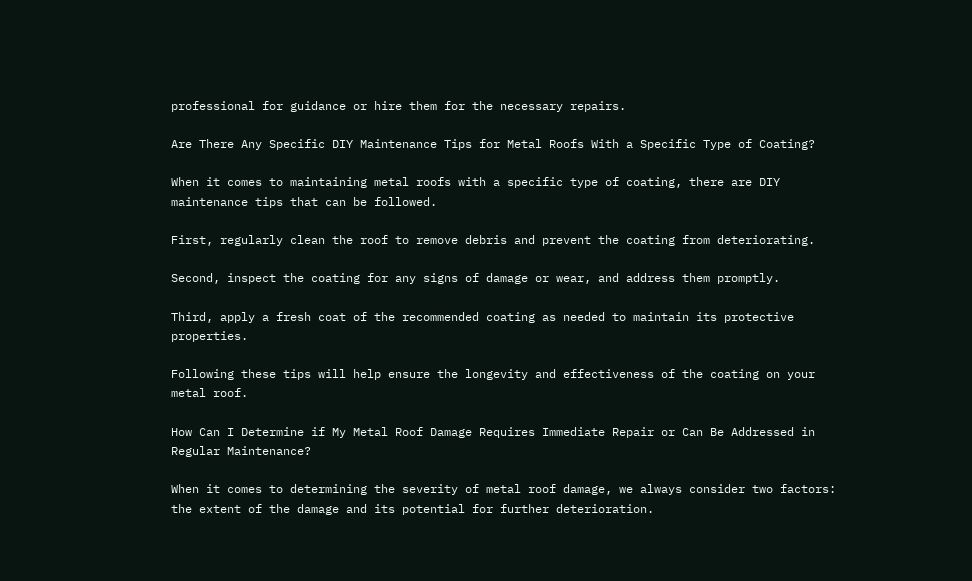professional for guidance or hire them for the necessary repairs.

Are There Any Specific DIY Maintenance Tips for Metal Roofs With a Specific Type of Coating?

When it comes to maintaining metal roofs with a specific type of coating, there are DIY maintenance tips that can be followed.

First, regularly clean the roof to remove debris and prevent the coating from deteriorating.

Second, inspect the coating for any signs of damage or wear, and address them promptly.

Third, apply a fresh coat of the recommended coating as needed to maintain its protective properties.

Following these tips will help ensure the longevity and effectiveness of the coating on your metal roof.

How Can I Determine if My Metal Roof Damage Requires Immediate Repair or Can Be Addressed in Regular Maintenance?

When it comes to determining the severity of metal roof damage, we always consider two factors: the extent of the damage and its potential for further deterioration.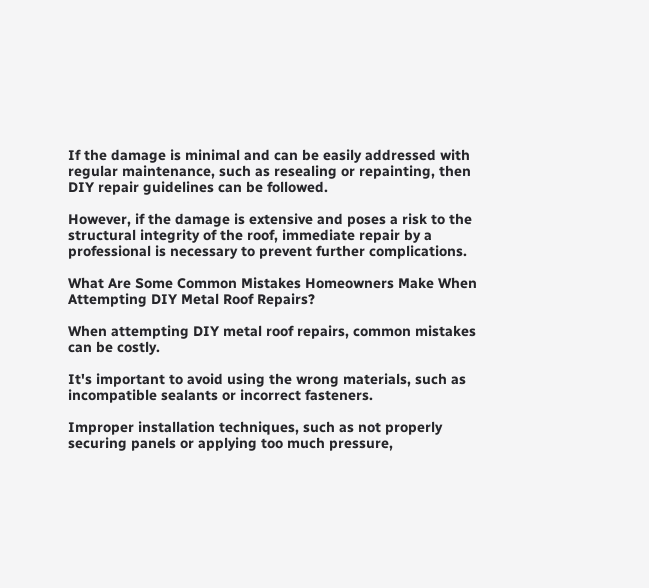If the damage is minimal and can be easily addressed with regular maintenance, such as resealing or repainting, then DIY repair guidelines can be followed.

However, if the damage is extensive and poses a risk to the structural integrity of the roof, immediate repair by a professional is necessary to prevent further complications.

What Are Some Common Mistakes Homeowners Make When Attempting DIY Metal Roof Repairs?

When attempting DIY metal roof repairs, common mistakes can be costly.

It's important to avoid using the wrong materials, such as incompatible sealants or incorrect fasteners.

Improper installation techniques, such as not properly securing panels or applying too much pressure,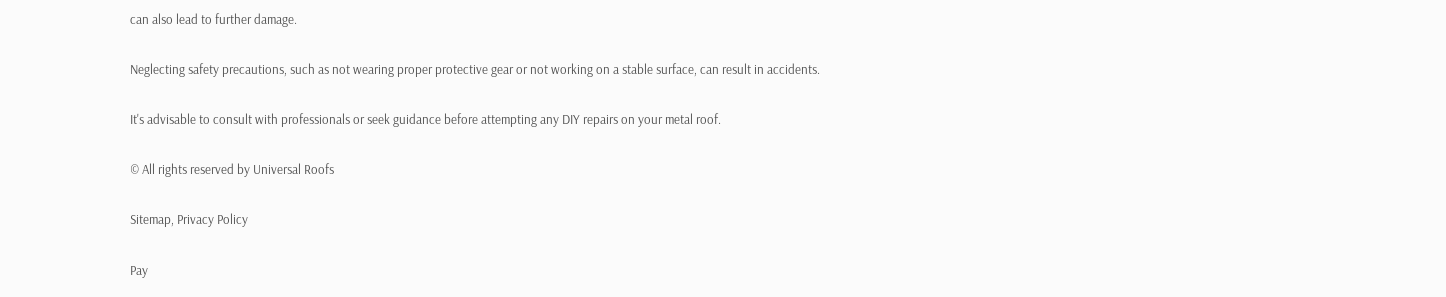can also lead to further damage.

Neglecting safety precautions, such as not wearing proper protective gear or not working on a stable surface, can result in accidents.

It's advisable to consult with professionals or seek guidance before attempting any DIY repairs on your metal roof.

© All rights reserved by Universal Roofs

Sitemap, Privacy Policy

Pay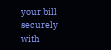your bill securely with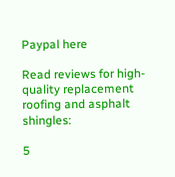Paypal here

Read reviews for high-quality replacement roofing and asphalt shingles:

5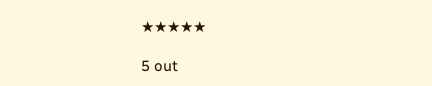★★★★★

5 out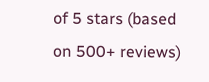of 5 stars (based on 500+ reviews)